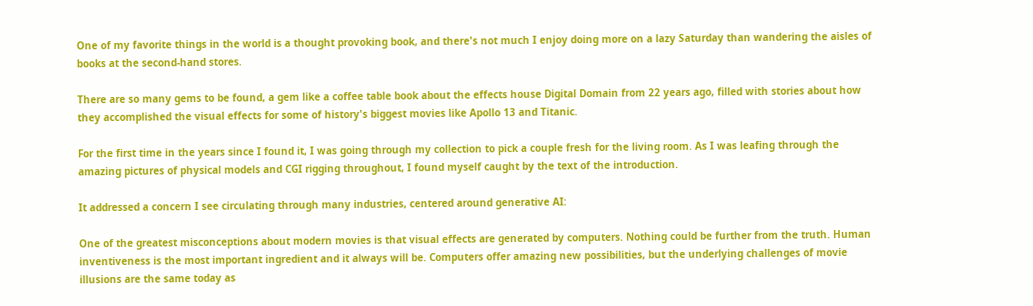One of my favorite things in the world is a thought provoking book, and there's not much I enjoy doing more on a lazy Saturday than wandering the aisles of books at the second-hand stores.

There are so many gems to be found, a gem like a coffee table book about the effects house Digital Domain from 22 years ago, filled with stories about how they accomplished the visual effects for some of history's biggest movies like Apollo 13 and Titanic.

For the first time in the years since I found it, I was going through my collection to pick a couple fresh for the living room. As I was leafing through the amazing pictures of physical models and CGI rigging throughout, I found myself caught by the text of the introduction.

It addressed a concern I see circulating through many industries, centered around generative AI:

One of the greatest misconceptions about modern movies is that visual effects are generated by computers. Nothing could be further from the truth. Human inventiveness is the most important ingredient and it always will be. Computers offer amazing new possibilities, but the underlying challenges of movie illusions are the same today as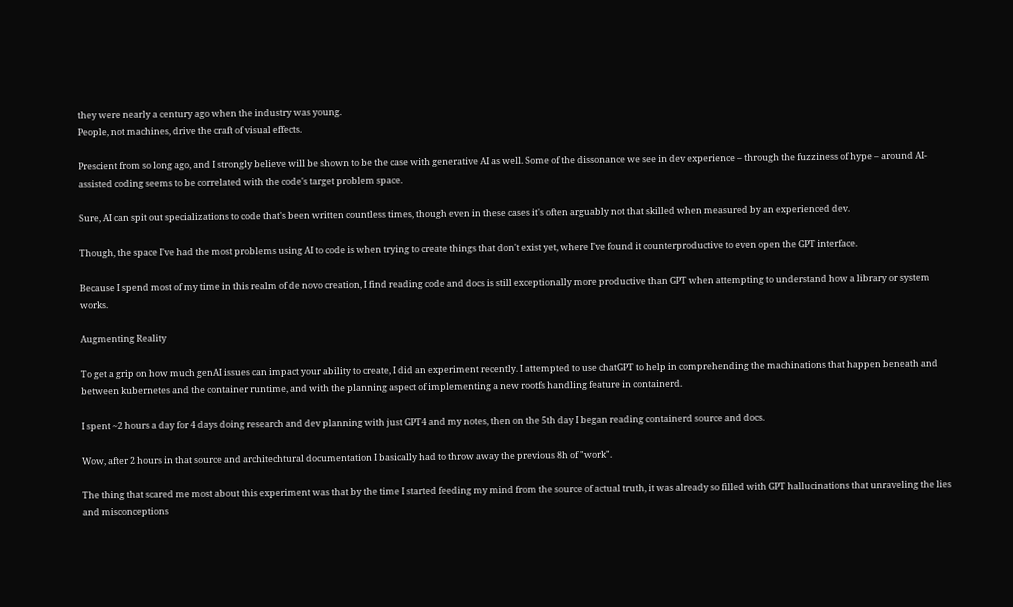they were nearly a century ago when the industry was young.
People, not machines, drive the craft of visual effects.

Prescient from so long ago, and I strongly believe will be shown to be the case with generative AI as well. Some of the dissonance we see in dev experience – through the fuzziness of hype – around AI-assisted coding seems to be correlated with the code's target problem space.

Sure, AI can spit out specializations to code that's been written countless times, though even in these cases it's often arguably not that skilled when measured by an experienced dev.

Though, the space I've had the most problems using AI to code is when trying to create things that don't exist yet, where I've found it counterproductive to even open the GPT interface.

Because I spend most of my time in this realm of de novo creation, I find reading code and docs is still exceptionally more productive than GPT when attempting to understand how a library or system works.

Augmenting Reality

To get a grip on how much genAI issues can impact your ability to create, I did an experiment recently. I attempted to use chatGPT to help in comprehending the machinations that happen beneath and between kubernetes and the container runtime, and with the planning aspect of implementing a new rootfs handling feature in containerd.

I spent ~2 hours a day for 4 days doing research and dev planning with just GPT4 and my notes, then on the 5th day I began reading containerd source and docs.

Wow, after 2 hours in that source and architechtural documentation I basically had to throw away the previous 8h of "work".

The thing that scared me most about this experiment was that by the time I started feeding my mind from the source of actual truth, it was already so filled with GPT hallucinations that unraveling the lies and misconceptions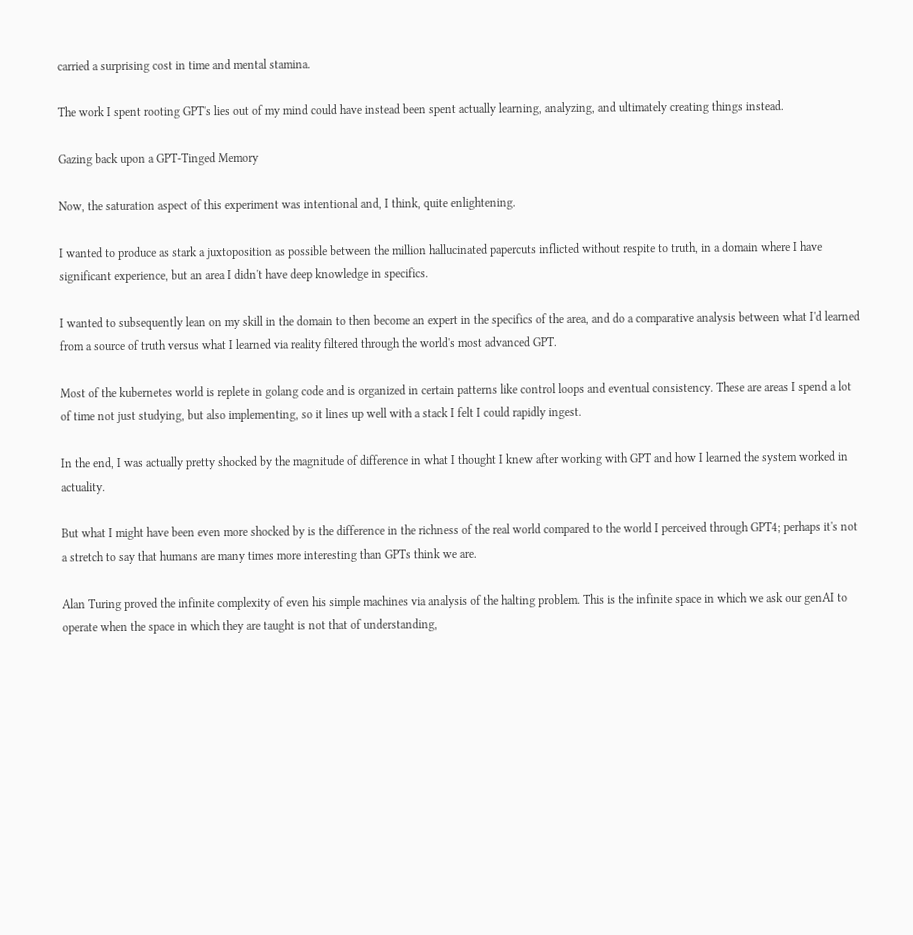carried a surprising cost in time and mental stamina.

The work I spent rooting GPT's lies out of my mind could have instead been spent actually learning, analyzing, and ultimately creating things instead.

Gazing back upon a GPT-Tinged Memory

Now, the saturation aspect of this experiment was intentional and, I think, quite enlightening.

I wanted to produce as stark a juxtoposition as possible between the million hallucinated papercuts inflicted without respite to truth, in a domain where I have significant experience, but an area I didn't have deep knowledge in specifics.

I wanted to subsequently lean on my skill in the domain to then become an expert in the specifics of the area, and do a comparative analysis between what I'd learned from a source of truth versus what I learned via reality filtered through the world's most advanced GPT.

Most of the kubernetes world is replete in golang code and is organized in certain patterns like control loops and eventual consistency. These are areas I spend a lot of time not just studying, but also implementing, so it lines up well with a stack I felt I could rapidly ingest.

In the end, I was actually pretty shocked by the magnitude of difference in what I thought I knew after working with GPT and how I learned the system worked in actuality.

But what I might have been even more shocked by is the difference in the richness of the real world compared to the world I perceived through GPT4; perhaps it's not a stretch to say that humans are many times more interesting than GPTs think we are.

Alan Turing proved the infinite complexity of even his simple machines via analysis of the halting problem. This is the infinite space in which we ask our genAI to operate when the space in which they are taught is not that of understanding,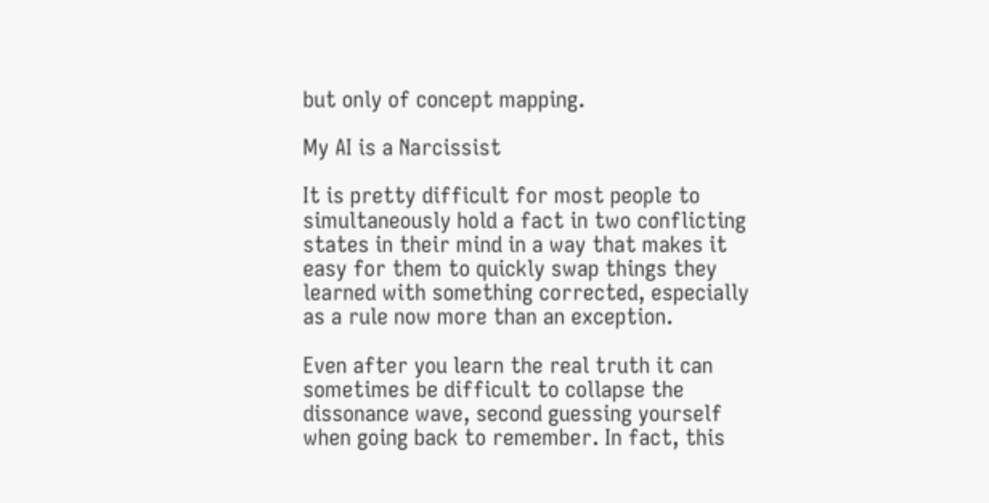but only of concept mapping.

My AI is a Narcissist

It is pretty difficult for most people to simultaneously hold a fact in two conflicting states in their mind in a way that makes it easy for them to quickly swap things they learned with something corrected, especially as a rule now more than an exception.

Even after you learn the real truth it can sometimes be difficult to collapse the dissonance wave, second guessing yourself when going back to remember. In fact, this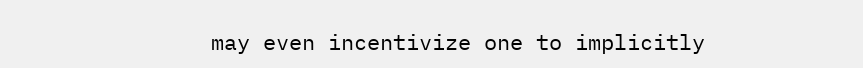may even incentivize one to implicitly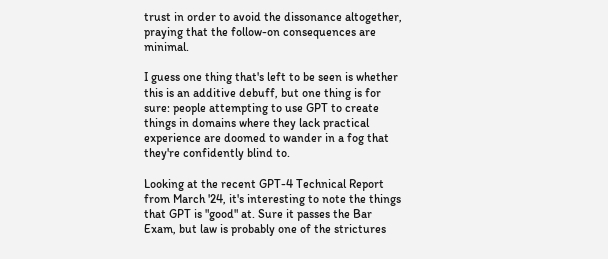trust in order to avoid the dissonance altogether, praying that the follow-on consequences are minimal.

I guess one thing that's left to be seen is whether this is an additive debuff, but one thing is for sure: people attempting to use GPT to create things in domains where they lack practical experience are doomed to wander in a fog that they're confidently blind to.

Looking at the recent GPT-4 Technical Report from March '24, it's interesting to note the things that GPT is "good" at. Sure it passes the Bar Exam, but law is probably one of the strictures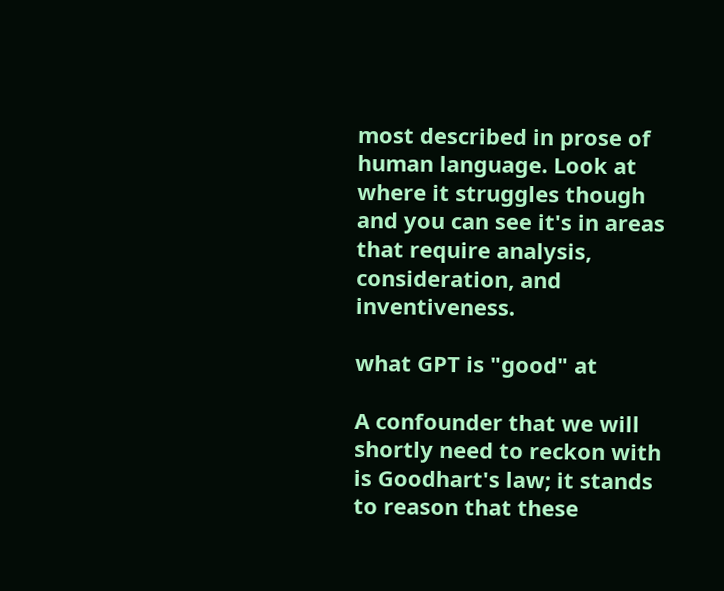most described in prose of human language. Look at where it struggles though and you can see it's in areas that require analysis, consideration, and inventiveness.

what GPT is "good" at

A confounder that we will shortly need to reckon with is Goodhart's law; it stands to reason that these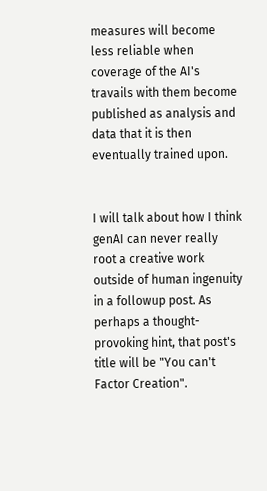measures will become less reliable when coverage of the AI's travails with them become published as analysis and data that it is then eventually trained upon.


I will talk about how I think genAI can never really root a creative work outside of human ingenuity in a followup post. As perhaps a thought-provoking hint, that post's title will be "You can't Factor Creation".